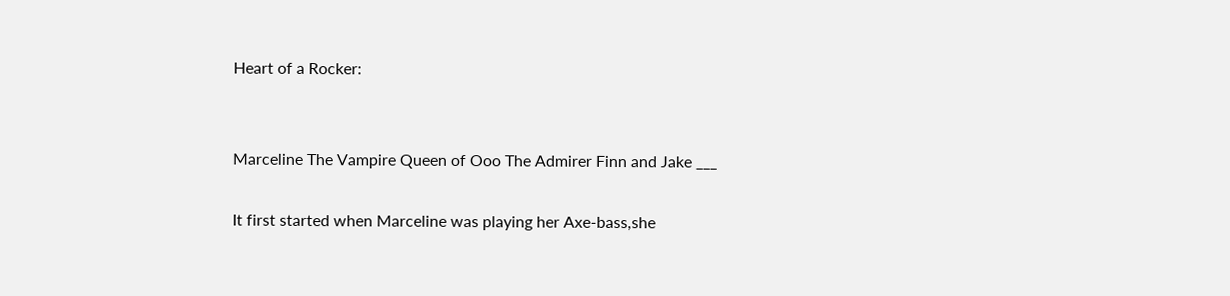Heart of a Rocker:


Marceline The Vampire Queen of Ooo The Admirer Finn and Jake ___

It first started when Marceline was playing her Axe-bass,she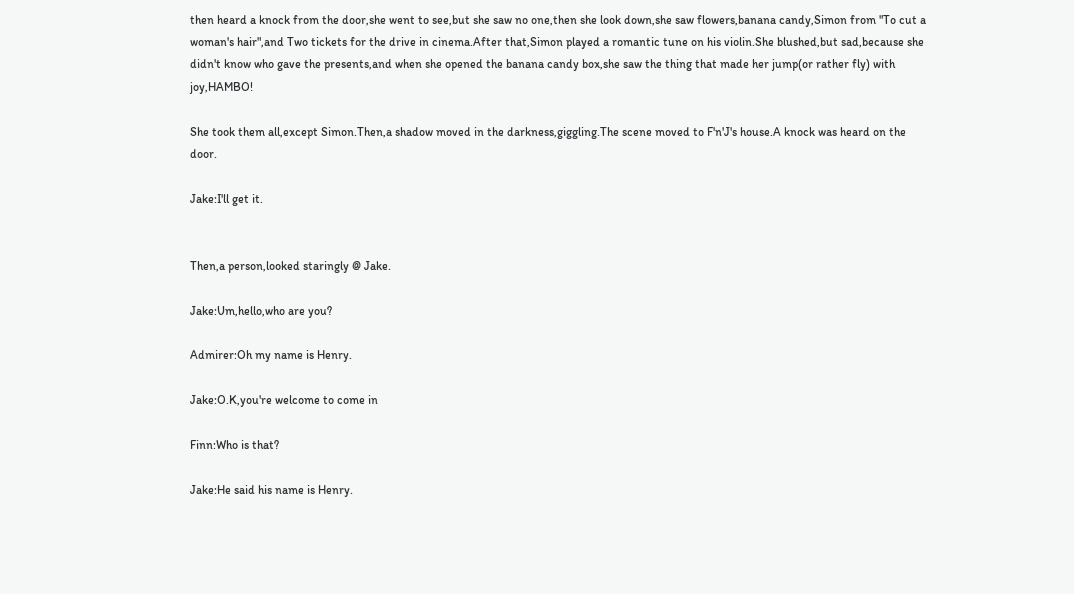then heard a knock from the door,she went to see,but she saw no one,then she look down,she saw flowers,banana candy,Simon from "To cut a woman's hair",and Two tickets for the drive in cinema.After that,Simon played a romantic tune on his violin.She blushed,but sad,because she didn't know who gave the presents,and when she opened the banana candy box,she saw the thing that made her jump(or rather fly) with joy,HAMBO!

She took them all,except Simon.Then,a shadow moved in the darkness,giggling.The scene moved to F'n'J's house.A knock was heard on the door.

Jake:I'll get it.


Then,a person,looked staringly @ Jake.

Jake:Um,hello,who are you?

Admirer:Oh my name is Henry.

Jake:O.K,you're welcome to come in

Finn:Who is that?

Jake:He said his name is Henry.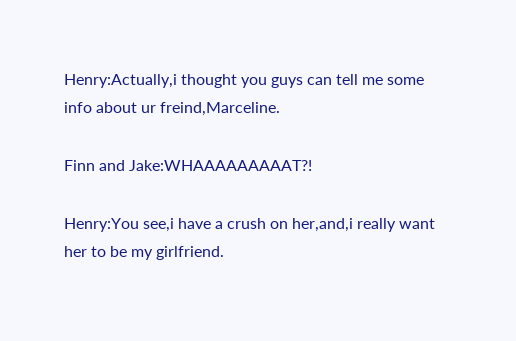Henry:Actually,i thought you guys can tell me some info about ur freind,Marceline.

Finn and Jake:WHAAAAAAAAAT?!

Henry:You see,i have a crush on her,and,i really want her to be my girlfriend.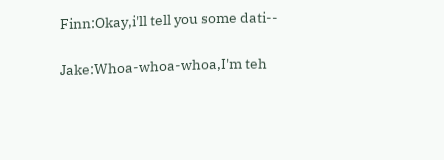Finn:Okay,i'll tell you some dati--

Jake:Whoa-whoa-whoa,I'm teh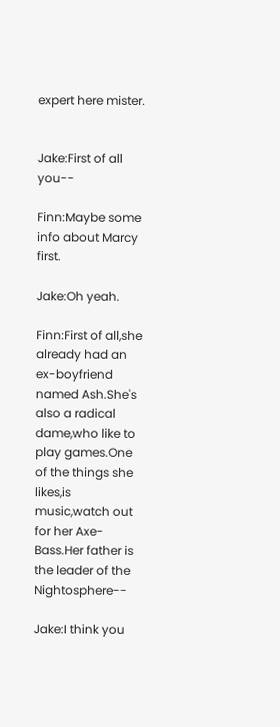expert here mister.


Jake:First of all you--

Finn:Maybe some info about Marcy first.

Jake:Oh yeah.

Finn:First of all,she already had an ex-boyfriend named Ash.She's also a radical dame,who like to play games.One of the things she likes,is music,watch out for her Axe-Bass.Her father is the leader of the Nightosphere--

Jake:I think you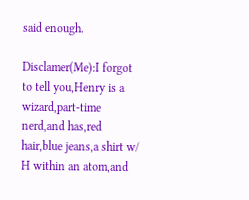said enough.

Disclamer(Me):I forgot to tell you,Henry is a wizard,part-time nerd,and has,red hair,blue jeans,a shirt w/ H within an atom,and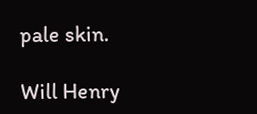pale skin.

Will Henry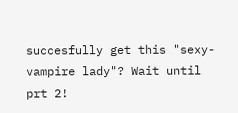succesfully get this "sexy-vampire lady"? Wait until prt 2!